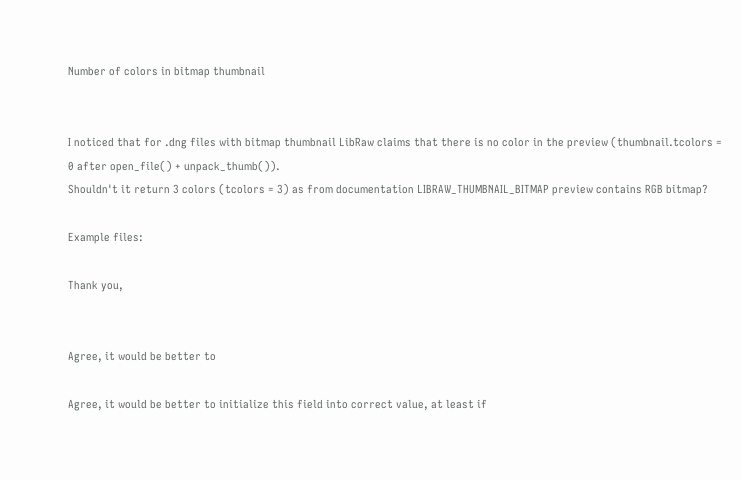Number of colors in bitmap thumbnail


I noticed that for .dng files with bitmap thumbnail LibRaw claims that there is no color in the preview (thumbnail.tcolors = 0 after open_file() + unpack_thumb()).
Shouldn't it return 3 colors (tcolors = 3) as from documentation LIBRAW_THUMBNAIL_BITMAP preview contains RGB bitmap?

Example files:

Thank you,


Agree, it would be better to

Agree, it would be better to initialize this field into correct value, at least if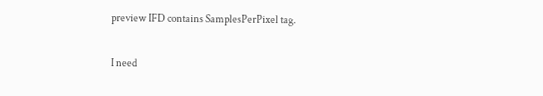preview IFD contains SamplesPerPixel tag.

I need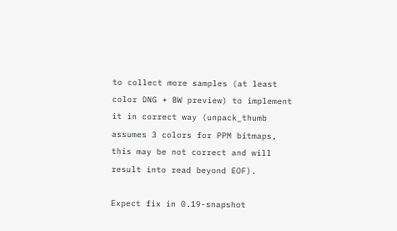to collect more samples (at least color DNG + BW preview) to implement it in correct way (unpack_thumb assumes 3 colors for PPM bitmaps, this may be not correct and will result into read beyond EOF).

Expect fix in 0.19-snapshot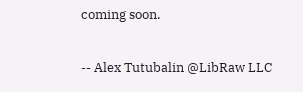coming soon.

-- Alex Tutubalin @LibRaw LLC